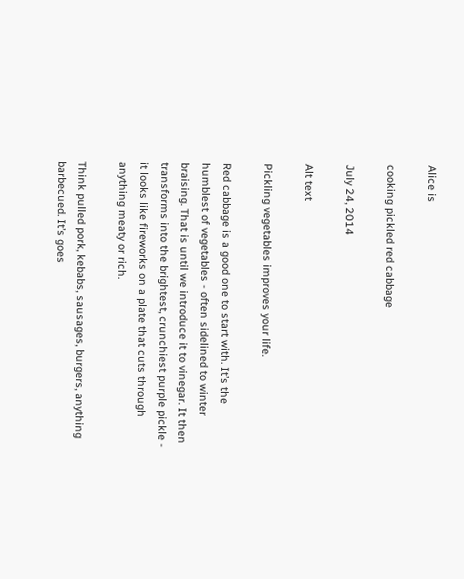Alice is

cooking pickled red cabbage

July 24, 2014

Alt text

Pickling vegetables improves your life.

Red cabbage is a good one to start with. It’s the humblest of vegetables - often sidelined to winter braising. That is until we introduce it to vinegar. It then transforms into the brightest, crunchiest purple pickle - it looks like fireworks on a plate that cuts through anything meaty or rich.

Think pulled pork, kebabs, sausages, burgers, anything barbecued. It’s goes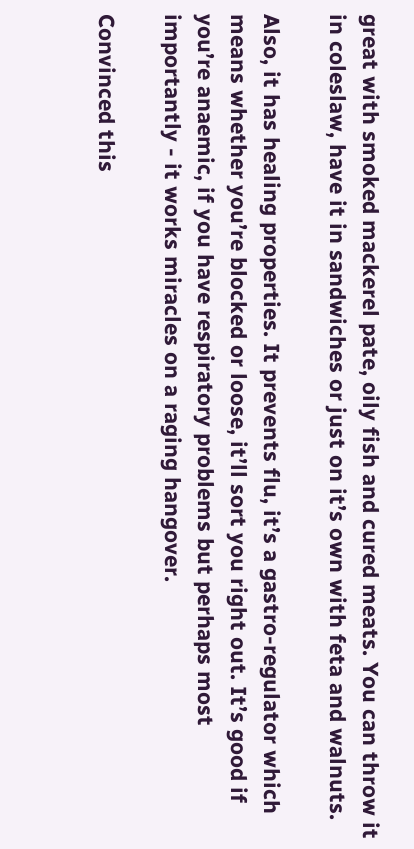great with smoked mackerel pate, oily fish and cured meats. You can throw it in coleslaw, have it in sandwiches or just on it’s own with feta and walnuts.

Also, it has healing properties. It prevents flu, it’s a gastro-regulator which means whether you’re blocked or loose, it’ll sort you right out. It’s good if you’re anaemic, if you have respiratory problems but perhaps most importantly - it works miracles on a raging hangover.

Convinced this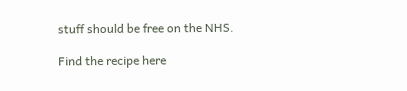stuff should be free on the NHS.

Find the recipe here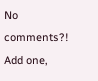No comments?! Add one,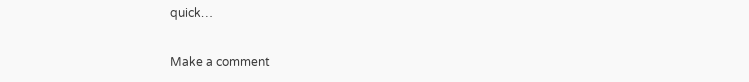quick…

Make a comment